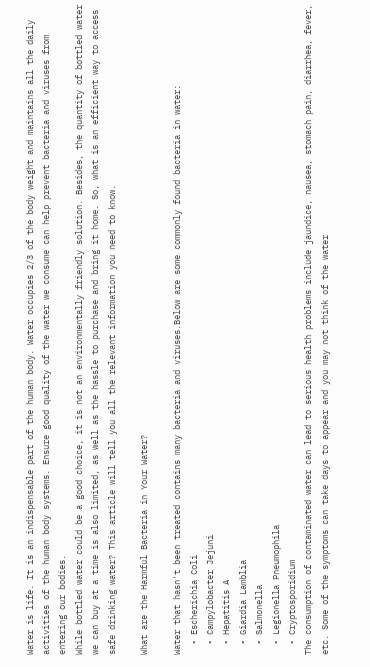Water is life. It is an indispensable part of the human body. Water occupies 2/3 of the body weight and maintains all the daily activities of the human body systems. Ensure good quality of the water we consume can help prevent bacteria and viruses from entering our bodies.
While bottled water could be a good choice, it is not an environmentally friendly solution. Besides, the quantity of bottled water we can buy at a time is also limited, as well as the hassle to purchase and bring it home. So, what is an efficient way to access safe drinking water? This article will tell you all the relevant information you need to know.

What are the Harmful Bacteria in Your Water?

Water that hasn't been treated contains many bacteria and viruses.Below are some commonly found bacteria in water:
  • Escherichia Coli
  • Campylobacter Jejuni
  • Hepatitis A
  • Giardia Lamblia
  • Salmonella
  • Legionella Pneumophila
  • Cryptosporidium
The consumption of contaminated water can lead to serious health problems include jaundice, nausea, stomach pain, diarrhea, fever, etc. Some of the symptoms can take days to appear and you may not think of the water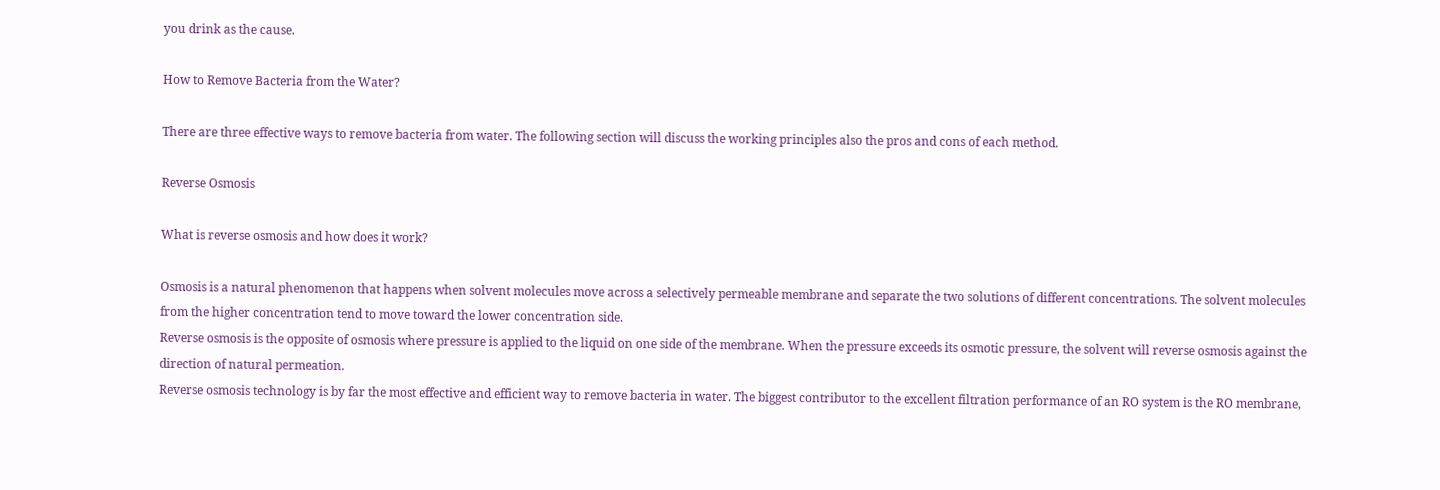you drink as the cause.

How to Remove Bacteria from the Water?

There are three effective ways to remove bacteria from water. The following section will discuss the working principles also the pros and cons of each method.

Reverse Osmosis

What is reverse osmosis and how does it work?

Osmosis is a natural phenomenon that happens when solvent molecules move across a selectively permeable membrane and separate the two solutions of different concentrations. The solvent molecules from the higher concentration tend to move toward the lower concentration side.
Reverse osmosis is the opposite of osmosis where pressure is applied to the liquid on one side of the membrane. When the pressure exceeds its osmotic pressure, the solvent will reverse osmosis against the direction of natural permeation.
Reverse osmosis technology is by far the most effective and efficient way to remove bacteria in water. The biggest contributor to the excellent filtration performance of an RO system is the RO membrane,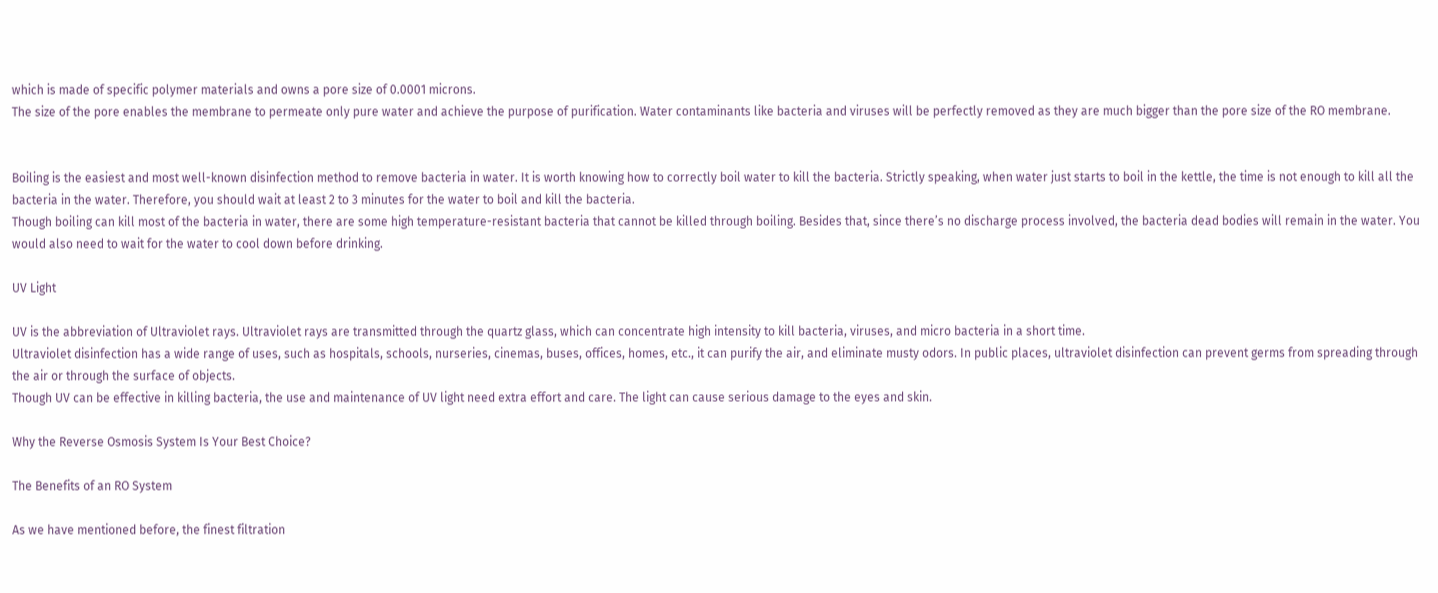which is made of specific polymer materials and owns a pore size of 0.0001 microns.
The size of the pore enables the membrane to permeate only pure water and achieve the purpose of purification. Water contaminants like bacteria and viruses will be perfectly removed as they are much bigger than the pore size of the RO membrane.


Boiling is the easiest and most well-known disinfection method to remove bacteria in water. It is worth knowing how to correctly boil water to kill the bacteria. Strictly speaking, when water just starts to boil in the kettle, the time is not enough to kill all the bacteria in the water. Therefore, you should wait at least 2 to 3 minutes for the water to boil and kill the bacteria.
Though boiling can kill most of the bacteria in water, there are some high temperature-resistant bacteria that cannot be killed through boiling. Besides that, since there’s no discharge process involved, the bacteria dead bodies will remain in the water. You would also need to wait for the water to cool down before drinking.

UV Light

UV is the abbreviation of Ultraviolet rays. Ultraviolet rays are transmitted through the quartz glass, which can concentrate high intensity to kill bacteria, viruses, and micro bacteria in a short time.
Ultraviolet disinfection has a wide range of uses, such as hospitals, schools, nurseries, cinemas, buses, offices, homes, etc., it can purify the air, and eliminate musty odors. In public places, ultraviolet disinfection can prevent germs from spreading through the air or through the surface of objects.
Though UV can be effective in killing bacteria, the use and maintenance of UV light need extra effort and care. The light can cause serious damage to the eyes and skin.

Why the Reverse Osmosis System Is Your Best Choice?

The Benefits of an RO System

As we have mentioned before, the finest filtration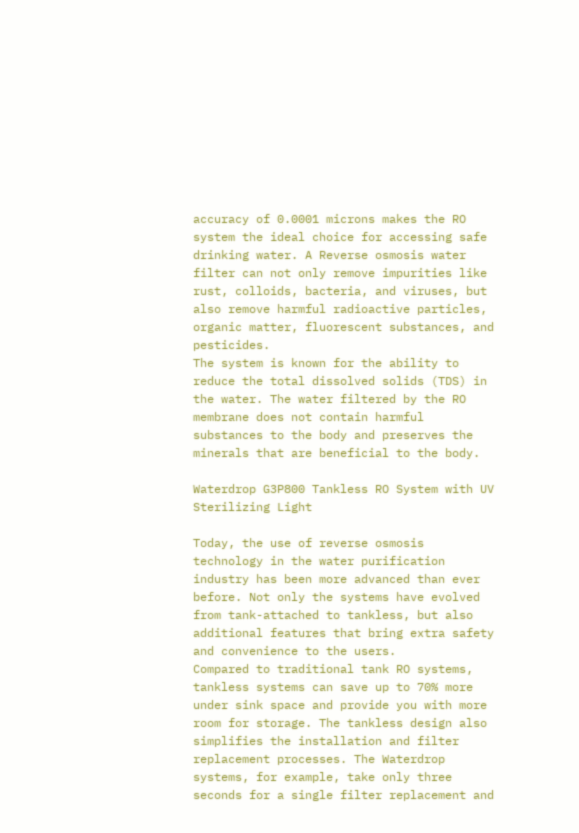accuracy of 0.0001 microns makes the RO system the ideal choice for accessing safe drinking water. A Reverse osmosis water filter can not only remove impurities like rust, colloids, bacteria, and viruses, but also remove harmful radioactive particles, organic matter, fluorescent substances, and pesticides.
The system is known for the ability to reduce the total dissolved solids (TDS) in the water. The water filtered by the RO membrane does not contain harmful substances to the body and preserves the minerals that are beneficial to the body.

Waterdrop G3P800 Tankless RO System with UV Sterilizing Light

Today, the use of reverse osmosis technology in the water purification industry has been more advanced than ever before. Not only the systems have evolved from tank-attached to tankless, but also additional features that bring extra safety and convenience to the users.
Compared to traditional tank RO systems, tankless systems can save up to 70% more under sink space and provide you with more room for storage. The tankless design also simplifies the installation and filter replacement processes. The Waterdrop systems, for example, take only three seconds for a single filter replacement and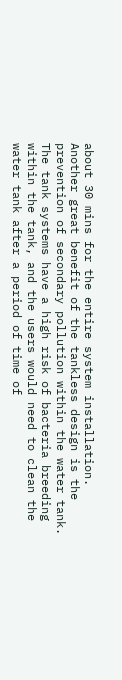about 30 mins for the entire system installation.
Another great benefit of the tankless design is the prevention of secondary pollution within the water tank. The tank systems have a high risk of bacteria breeding within the tank, and the users would need to clean the water tank after a period of time of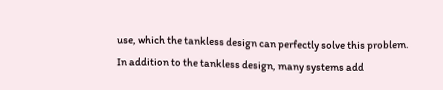use, which the tankless design can perfectly solve this problem.
In addition to the tankless design, many systems add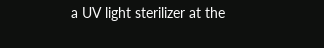a UV light sterilizer at the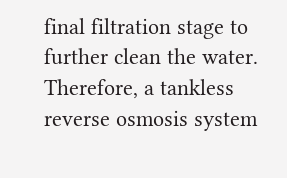final filtration stage to further clean the water. Therefore, a tankless reverse osmosis system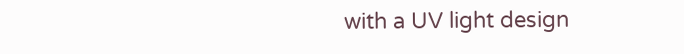with a UV light design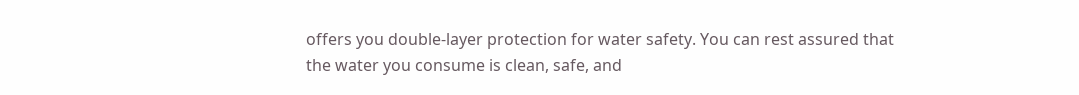offers you double-layer protection for water safety. You can rest assured that the water you consume is clean, safe, and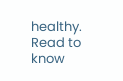healthy. Read to know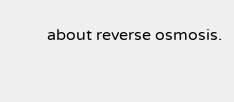about reverse osmosis.